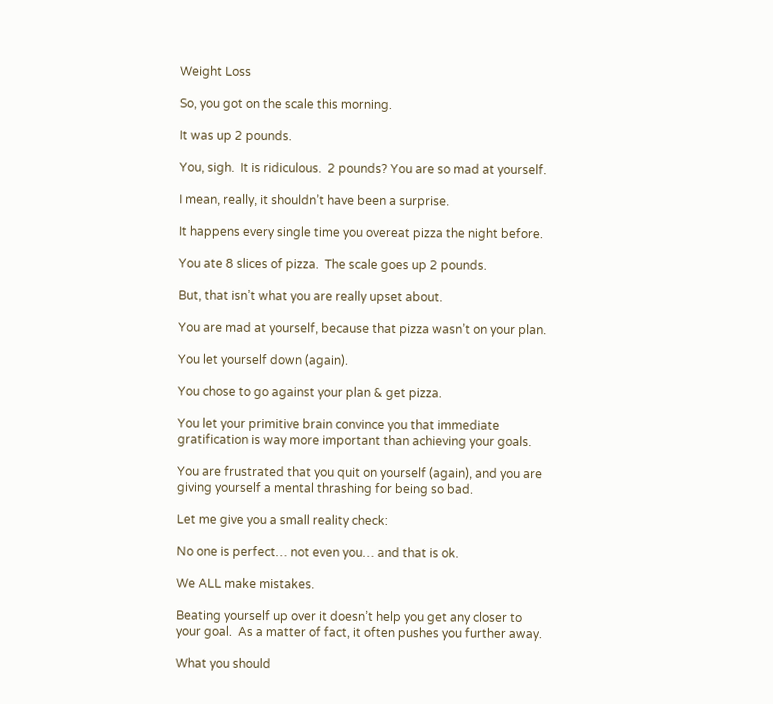Weight Loss

So, you got on the scale this morning.

It was up 2 pounds.

You, sigh.  It is ridiculous.  2 pounds? You are so mad at yourself.

I mean, really, it shouldn’t have been a surprise.

It happens every single time you overeat pizza the night before.

You ate 8 slices of pizza.  The scale goes up 2 pounds.

But, that isn’t what you are really upset about.

You are mad at yourself, because that pizza wasn’t on your plan.

You let yourself down (again).

You chose to go against your plan & get pizza.

You let your primitive brain convince you that immediate gratification is way more important than achieving your goals.

You are frustrated that you quit on yourself (again), and you are giving yourself a mental thrashing for being so bad.

Let me give you a small reality check:

No one is perfect… not even you… and that is ok.

We ALL make mistakes.

Beating yourself up over it doesn’t help you get any closer to your goal.  As a matter of fact, it often pushes you further away.

What you should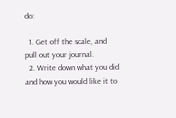do:

  1. Get off the scale, and pull out your journal.
  2. Write down what you did and how you would like it to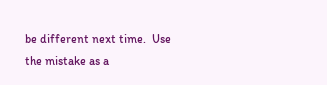be different next time.  Use the mistake as a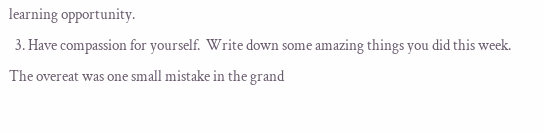learning opportunity.
  3. Have compassion for yourself.  Write down some amazing things you did this week.  The overeat was one small mistake in the grand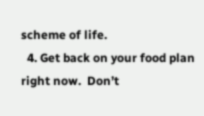scheme of life.
  4. Get back on your food plan right now.  Don’t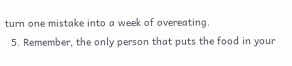turn one mistake into a week of overeating.
  5. Remember, the only person that puts the food in your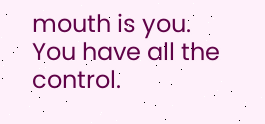mouth is you.  You have all the control.